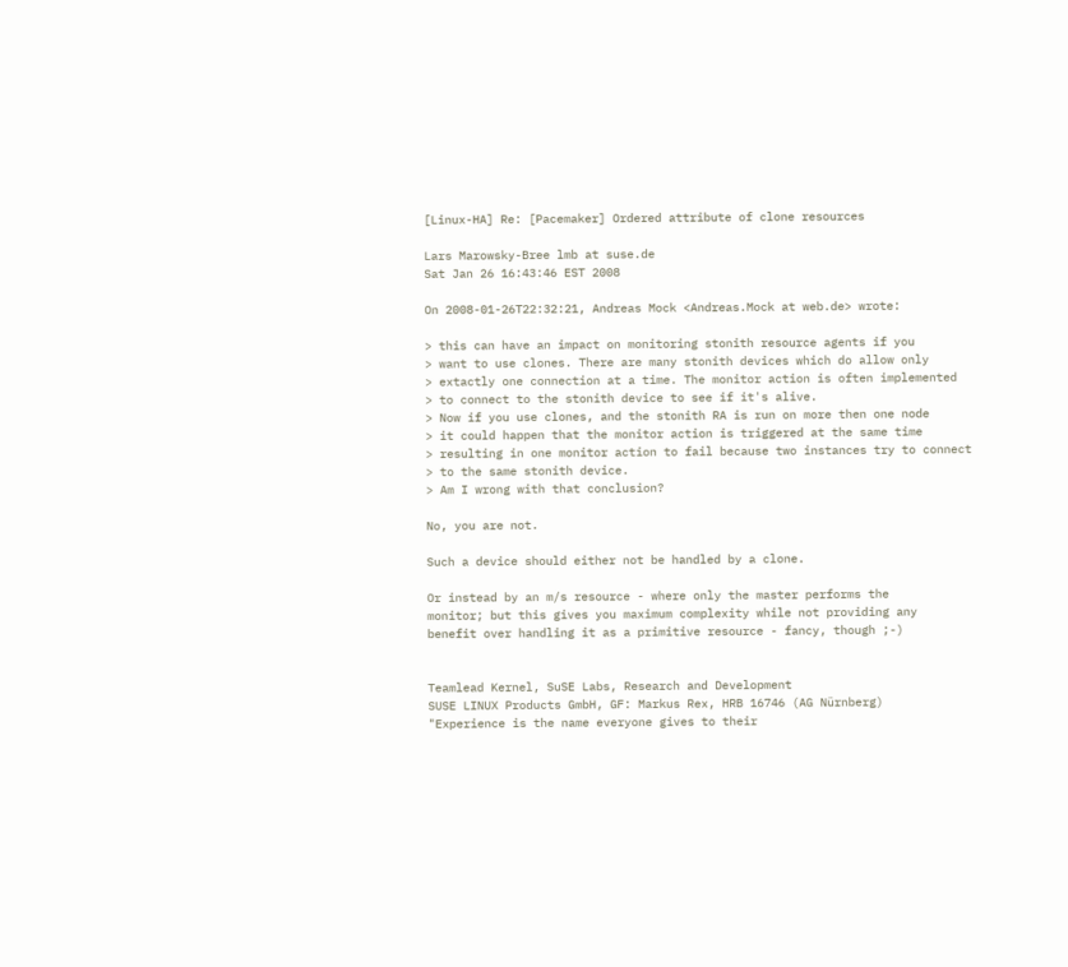[Linux-HA] Re: [Pacemaker] Ordered attribute of clone resources

Lars Marowsky-Bree lmb at suse.de
Sat Jan 26 16:43:46 EST 2008

On 2008-01-26T22:32:21, Andreas Mock <Andreas.Mock at web.de> wrote:

> this can have an impact on monitoring stonith resource agents if you
> want to use clones. There are many stonith devices which do allow only
> extactly one connection at a time. The monitor action is often implemented
> to connect to the stonith device to see if it's alive.
> Now if you use clones, and the stonith RA is run on more then one node
> it could happen that the monitor action is triggered at the same time
> resulting in one monitor action to fail because two instances try to connect
> to the same stonith device.
> Am I wrong with that conclusion?

No, you are not.

Such a device should either not be handled by a clone.

Or instead by an m/s resource - where only the master performs the
monitor; but this gives you maximum complexity while not providing any
benefit over handling it as a primitive resource - fancy, though ;-)


Teamlead Kernel, SuSE Labs, Research and Development
SUSE LINUX Products GmbH, GF: Markus Rex, HRB 16746 (AG Nürnberg)
"Experience is the name everyone gives to their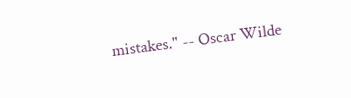mistakes." -- Oscar Wilde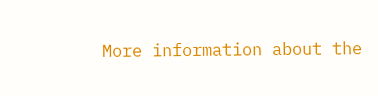More information about the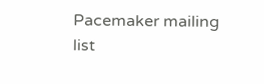Pacemaker mailing list